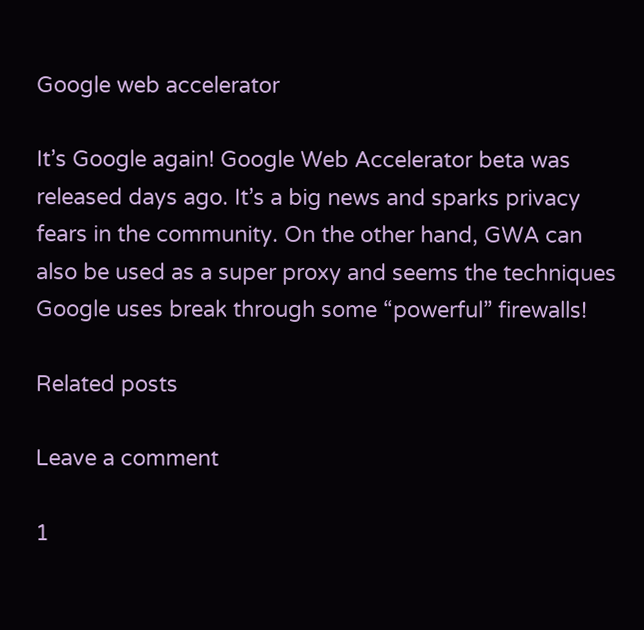Google web accelerator

It’s Google again! Google Web Accelerator beta was released days ago. It’s a big news and sparks privacy fears in the community. On the other hand, GWA can also be used as a super proxy and seems the techniques Google uses break through some “powerful” firewalls!

Related posts

Leave a comment

1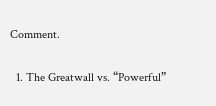Comment.

  1. The Greatwall vs. “Powerful”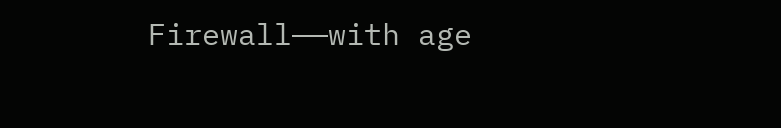Firewall——with age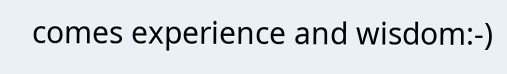comes experience and wisdom:-)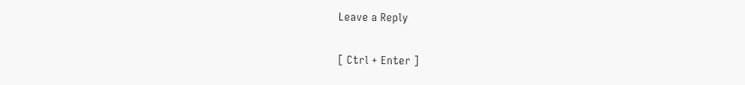Leave a Reply

[ Ctrl + Enter ]